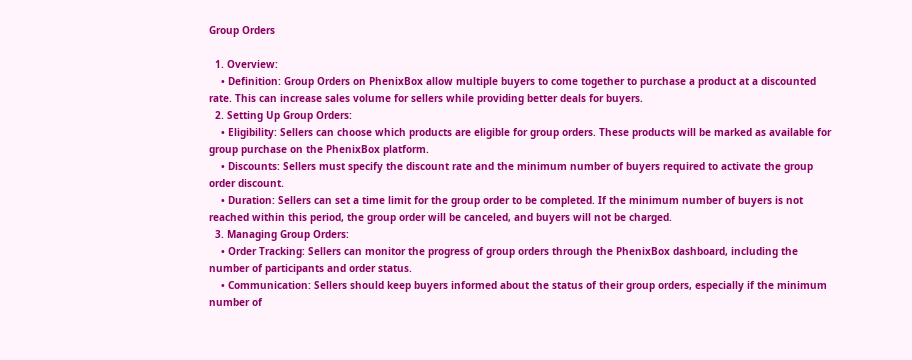Group Orders

  1. Overview:
    • Definition: Group Orders on PhenixBox allow multiple buyers to come together to purchase a product at a discounted rate. This can increase sales volume for sellers while providing better deals for buyers.
  2. Setting Up Group Orders:
    • Eligibility: Sellers can choose which products are eligible for group orders. These products will be marked as available for group purchase on the PhenixBox platform.
    • Discounts: Sellers must specify the discount rate and the minimum number of buyers required to activate the group order discount.
    • Duration: Sellers can set a time limit for the group order to be completed. If the minimum number of buyers is not reached within this period, the group order will be canceled, and buyers will not be charged.
  3. Managing Group Orders:
    • Order Tracking: Sellers can monitor the progress of group orders through the PhenixBox dashboard, including the number of participants and order status.
    • Communication: Sellers should keep buyers informed about the status of their group orders, especially if the minimum number of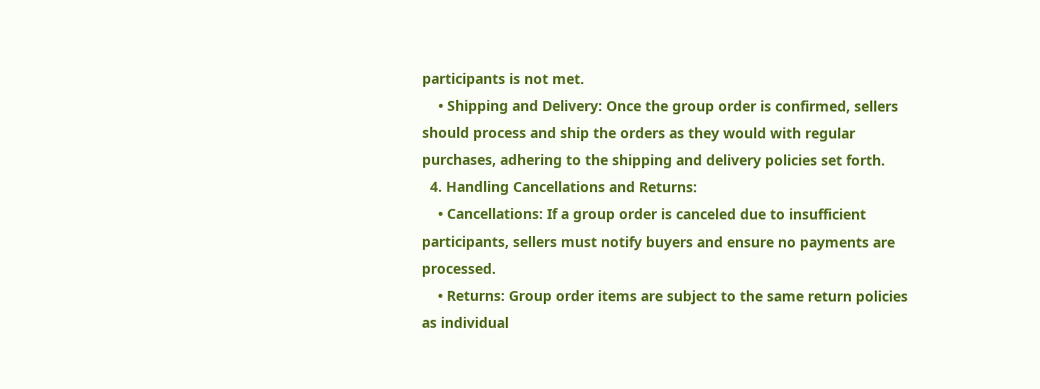participants is not met.
    • Shipping and Delivery: Once the group order is confirmed, sellers should process and ship the orders as they would with regular purchases, adhering to the shipping and delivery policies set forth.
  4. Handling Cancellations and Returns:
    • Cancellations: If a group order is canceled due to insufficient participants, sellers must notify buyers and ensure no payments are processed.
    • Returns: Group order items are subject to the same return policies as individual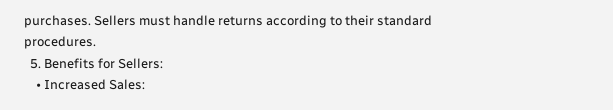purchases. Sellers must handle returns according to their standard procedures.
  5. Benefits for Sellers:
    • Increased Sales: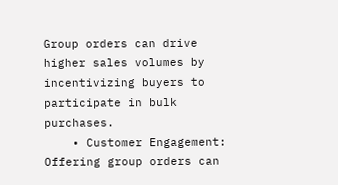Group orders can drive higher sales volumes by incentivizing buyers to participate in bulk purchases.
    • Customer Engagement: Offering group orders can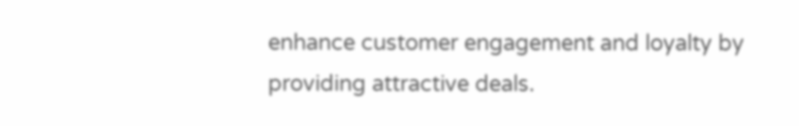enhance customer engagement and loyalty by providing attractive deals.